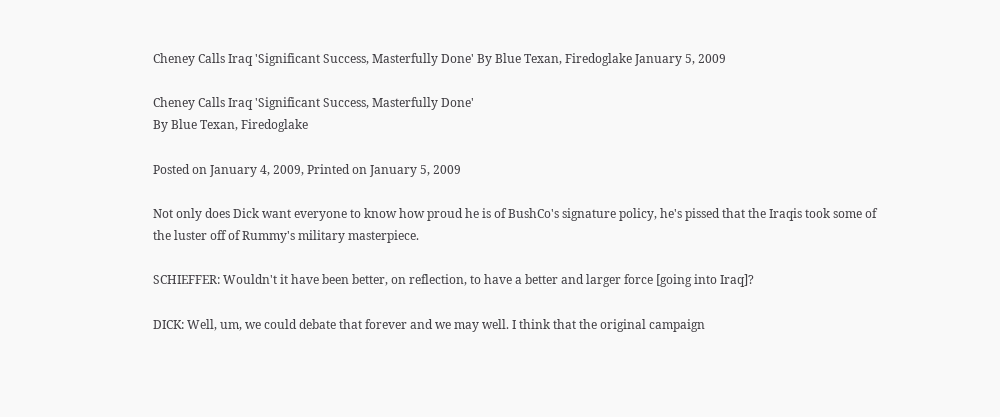Cheney Calls Iraq 'Significant Success, Masterfully Done' By Blue Texan, Firedoglake January 5, 2009

Cheney Calls Iraq 'Significant Success, Masterfully Done'
By Blue Texan, Firedoglake

Posted on January 4, 2009, Printed on January 5, 2009

Not only does Dick want everyone to know how proud he is of BushCo's signature policy, he's pissed that the Iraqis took some of the luster off of Rummy's military masterpiece.

SCHIEFFER: Wouldn't it have been better, on reflection, to have a better and larger force [going into Iraq]?

DICK: Well, um, we could debate that forever and we may well. I think that the original campaign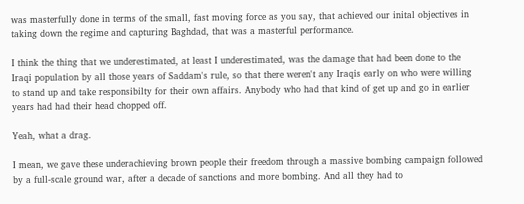was masterfully done in terms of the small, fast moving force as you say, that achieved our inital objectives in taking down the regime and capturing Baghdad, that was a masterful performance.

I think the thing that we underestimated, at least I underestimated, was the damage that had been done to the Iraqi population by all those years of Saddam's rule, so that there weren't any Iraqis early on who were willing to stand up and take responsibilty for their own affairs. Anybody who had that kind of get up and go in earlier years had had their head chopped off.

Yeah, what a drag.

I mean, we gave these underachieving brown people their freedom through a massive bombing campaign followed by a full-scale ground war, after a decade of sanctions and more bombing. And all they had to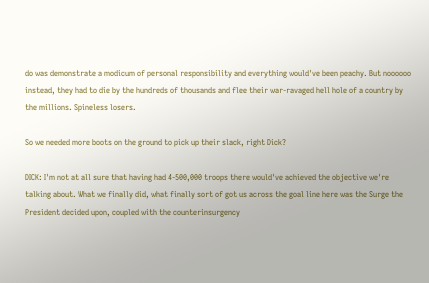do was demonstrate a modicum of personal responsibility and everything would've been peachy. But noooooo instead, they had to die by the hundreds of thousands and flee their war-ravaged hell hole of a country by the millions. Spineless losers.

So we needed more boots on the ground to pick up their slack, right Dick?

DICK: I'm not at all sure that having had 4-500,000 troops there would've achieved the objective we're talking about. What we finally did, what finally sort of got us across the goal line here was the Surge the President decided upon, coupled with the counterinsurgency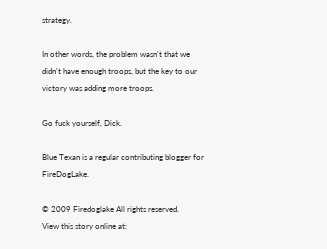strategy.

In other words, the problem wasn't that we didn't have enough troops, but the key to our victory was adding more troops.

Go fuck yourself, Dick.

Blue Texan is a regular contributing blogger for FireDogLake.

© 2009 Firedoglake All rights reserved.
View this story online at: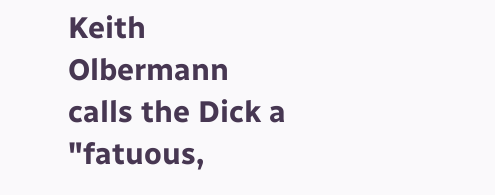Keith Olbermann calls the Dick a "fatuous,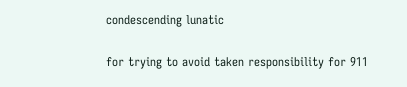condescending lunatic

for trying to avoid taken responsibility for 911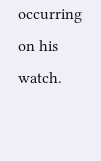occurring on his watch.